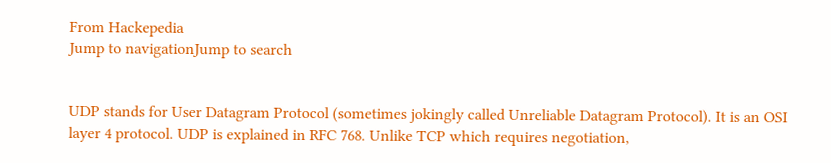From Hackepedia
Jump to navigationJump to search


UDP stands for User Datagram Protocol (sometimes jokingly called Unreliable Datagram Protocol). It is an OSI layer 4 protocol. UDP is explained in RFC 768. Unlike TCP which requires negotiation,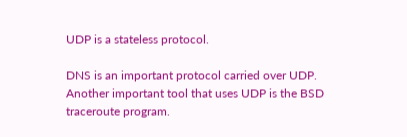UDP is a stateless protocol.

DNS is an important protocol carried over UDP. Another important tool that uses UDP is the BSD traceroute program.